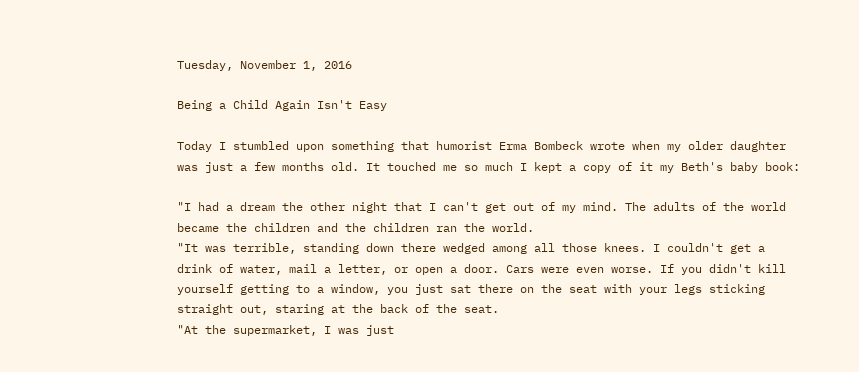Tuesday, November 1, 2016

Being a Child Again Isn't Easy

Today I stumbled upon something that humorist Erma Bombeck wrote when my older daughter was just a few months old. It touched me so much I kept a copy of it my Beth's baby book:

"I had a dream the other night that I can't get out of my mind. The adults of the world became the children and the children ran the world.
"It was terrible, standing down there wedged among all those knees. I couldn't get a drink of water, mail a letter, or open a door. Cars were even worse. If you didn't kill yourself getting to a window, you just sat there on the seat with your legs sticking straight out, staring at the back of the seat.
"At the supermarket, I was just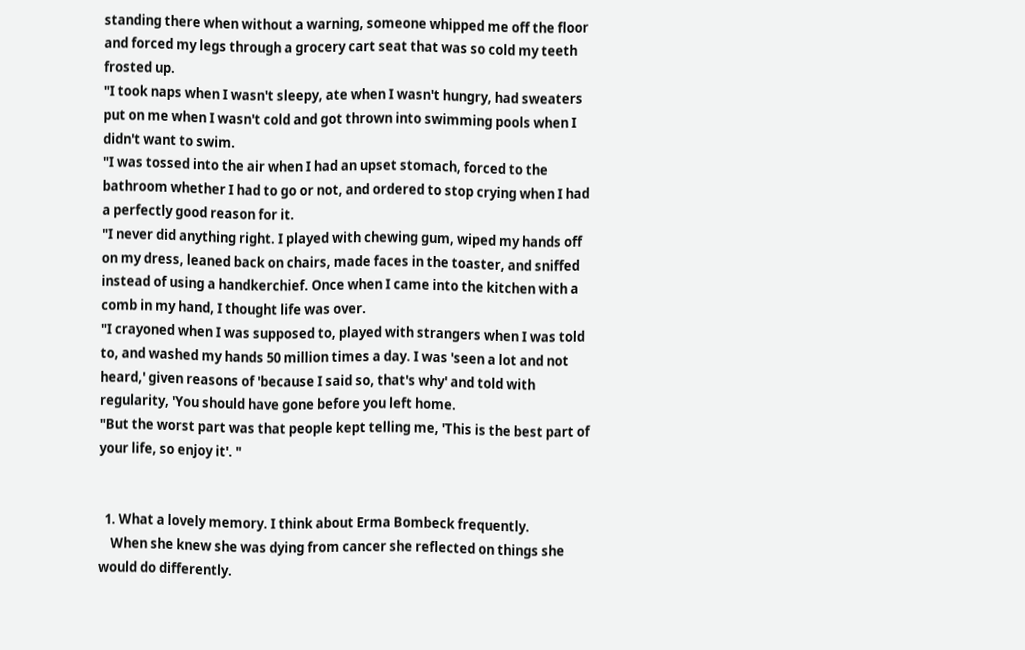standing there when without a warning, someone whipped me off the floor and forced my legs through a grocery cart seat that was so cold my teeth frosted up.
"I took naps when I wasn't sleepy, ate when I wasn't hungry, had sweaters put on me when I wasn't cold and got thrown into swimming pools when I didn't want to swim.
"I was tossed into the air when I had an upset stomach, forced to the bathroom whether I had to go or not, and ordered to stop crying when I had a perfectly good reason for it.
"I never did anything right. I played with chewing gum, wiped my hands off on my dress, leaned back on chairs, made faces in the toaster, and sniffed instead of using a handkerchief. Once when I came into the kitchen with a comb in my hand, I thought life was over.
"I crayoned when I was supposed to, played with strangers when I was told to, and washed my hands 50 million times a day. I was 'seen a lot and not heard,' given reasons of 'because I said so, that's why' and told with regularity, 'You should have gone before you left home.
"But the worst part was that people kept telling me, 'This is the best part of your life, so enjoy it'. "


  1. What a lovely memory. I think about Erma Bombeck frequently.
    When she knew she was dying from cancer she reflected on things she would do differently.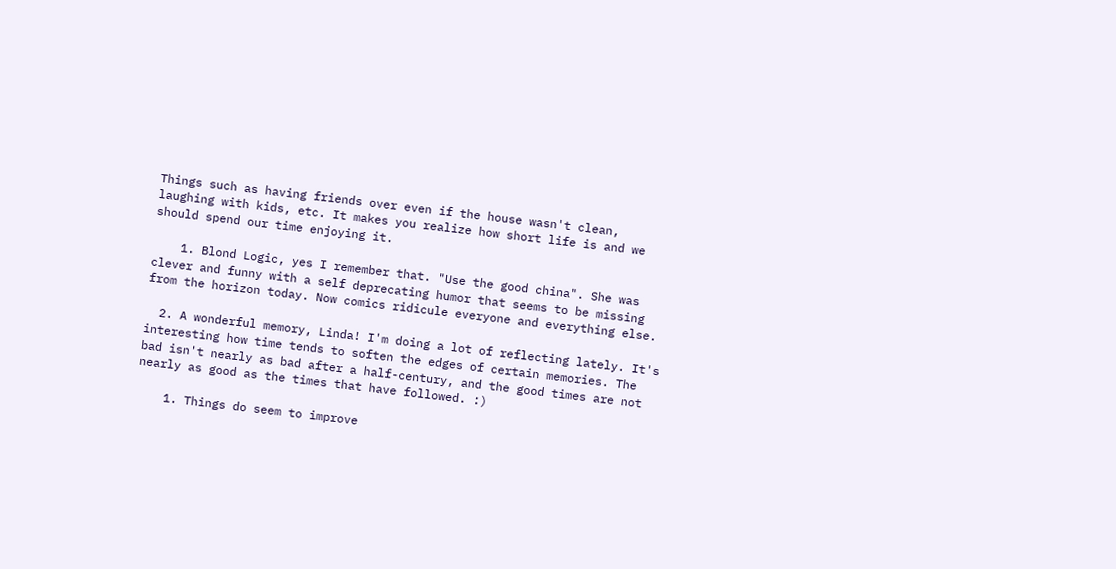Things such as having friends over even if the house wasn't clean, laughing with kids, etc. It makes you realize how short life is and we should spend our time enjoying it.

    1. Blond Logic, yes I remember that. "Use the good china". She was clever and funny with a self deprecating humor that seems to be missing from the horizon today. Now comics ridicule everyone and everything else.

  2. A wonderful memory, Linda! I'm doing a lot of reflecting lately. It's interesting how time tends to soften the edges of certain memories. The bad isn't nearly as bad after a half-century, and the good times are not nearly as good as the times that have followed. :)

    1. Things do seem to improve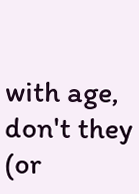with age, don't they (or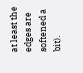at least the edges are softened a bit).